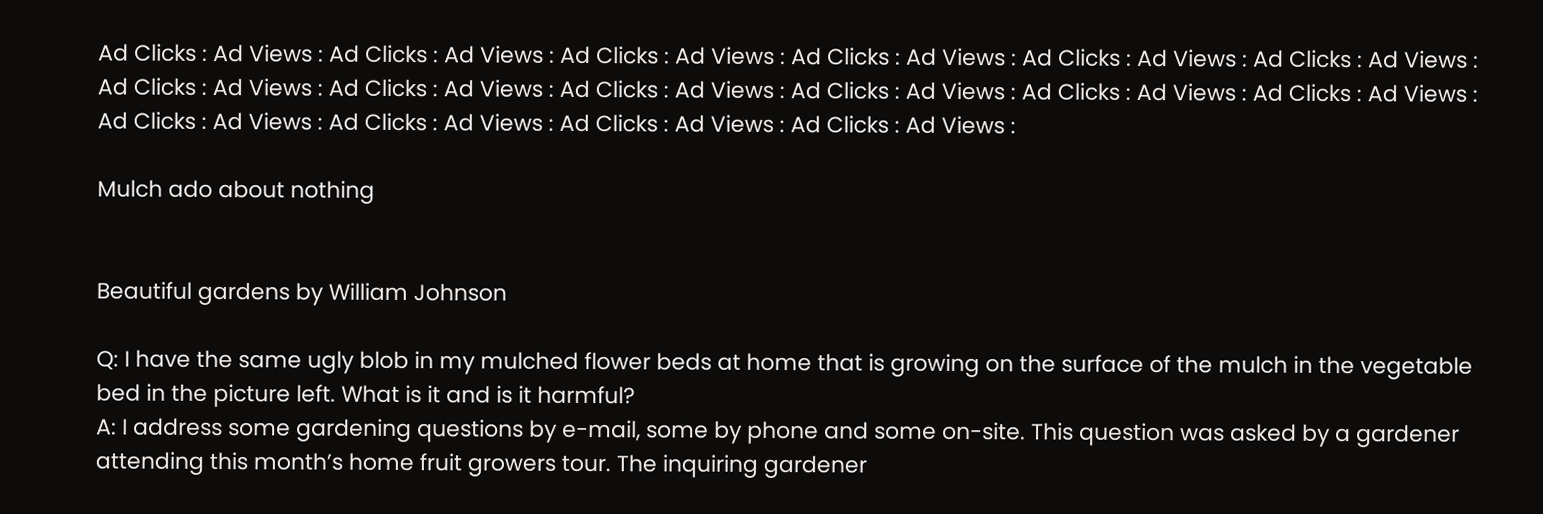Ad Clicks : Ad Views : Ad Clicks : Ad Views : Ad Clicks : Ad Views : Ad Clicks : Ad Views : Ad Clicks : Ad Views : Ad Clicks : Ad Views : Ad Clicks : Ad Views : Ad Clicks : Ad Views : Ad Clicks : Ad Views : Ad Clicks : Ad Views : Ad Clicks : Ad Views : Ad Clicks : Ad Views : Ad Clicks : Ad Views : Ad Clicks : Ad Views : Ad Clicks : Ad Views : Ad Clicks : Ad Views :

Mulch ado about nothing


Beautiful gardens by William Johnson

Q: I have the same ugly blob in my mulched flower beds at home that is growing on the surface of the mulch in the vegetable bed in the picture left. What is it and is it harmful?
A: I address some gardening questions by e-mail, some by phone and some on-site. This question was asked by a gardener attending this month’s home fruit growers tour. The inquiring gardener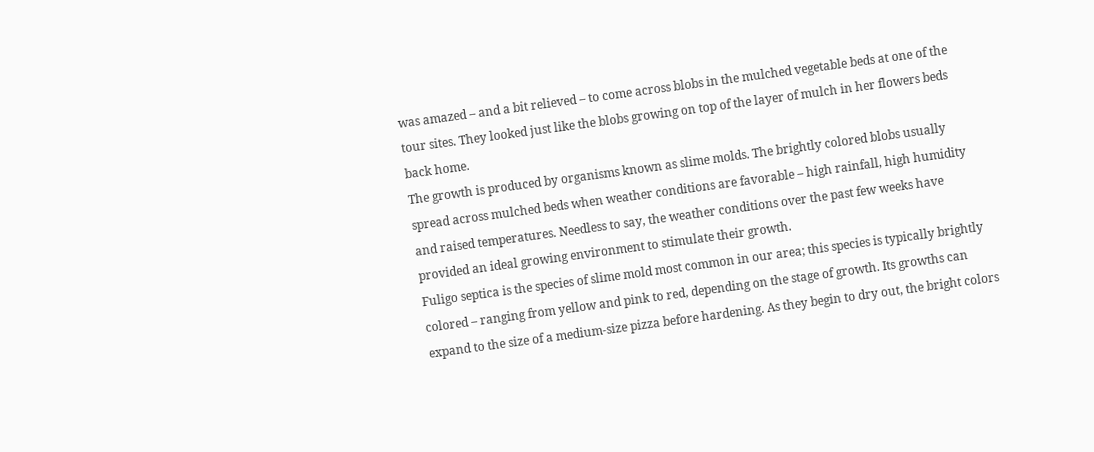was amazed – and a bit relieved – to come across blobs in the mulched vegetable beds at one of the tour sites. They looked just like the blobs growing on top of the layer of mulch in her flowers beds back home.
The growth is produced by organisms known as slime molds. The brightly colored blobs usually spread across mulched beds when weather conditions are favorable – high rainfall, high humidity and raised temperatures. Needless to say, the weather conditions over the past few weeks have provided an ideal growing environment to stimulate their growth.
Fuligo septica is the species of slime mold most common in our area; this species is typically brightly colored – ranging from yellow and pink to red, depending on the stage of growth. Its growths can expand to the size of a medium-size pizza before hardening. As they begin to dry out, the bright colors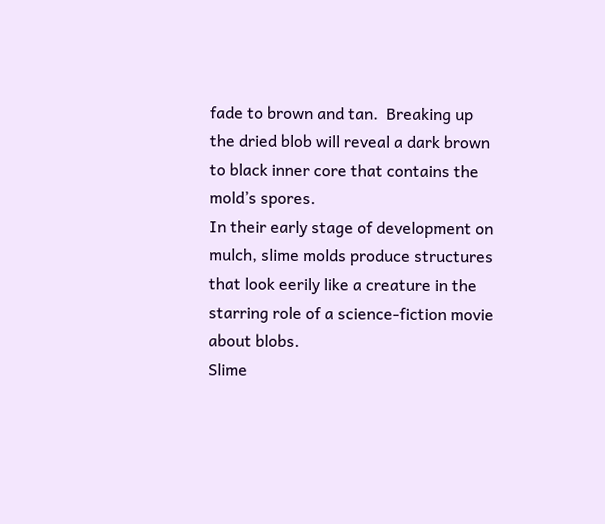fade to brown and tan.  Breaking up the dried blob will reveal a dark brown to black inner core that contains the mold’s spores.
In their early stage of development on mulch, slime molds produce structures that look eerily like a creature in the starring role of a science-fiction movie about blobs.
Slime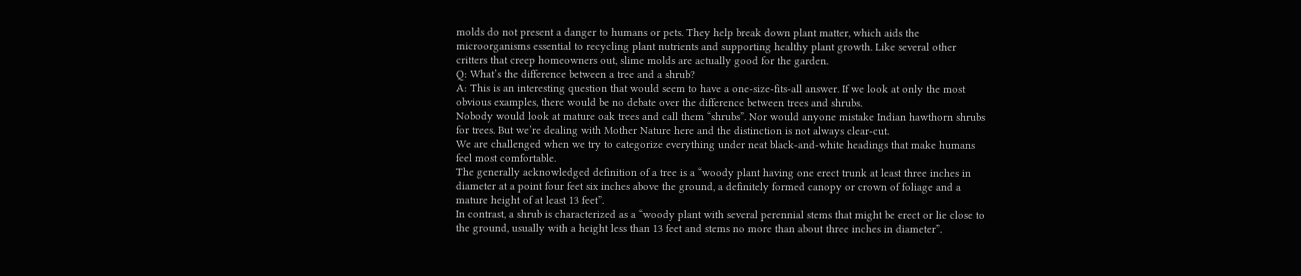molds do not present a danger to humans or pets. They help break down plant matter, which aids the microorganisms essential to recycling plant nutrients and supporting healthy plant growth. Like several other critters that creep homeowners out, slime molds are actually good for the garden.
Q: What’s the difference between a tree and a shrub?
A: This is an interesting question that would seem to have a one-size-fits-all answer. If we look at only the most obvious examples, there would be no debate over the difference between trees and shrubs.
Nobody would look at mature oak trees and call them “shrubs”. Nor would anyone mistake Indian hawthorn shrubs for trees. But we’re dealing with Mother Nature here and the distinction is not always clear-cut.
We are challenged when we try to categorize everything under neat black-and-white headings that make humans feel most comfortable.
The generally acknowledged definition of a tree is a “woody plant having one erect trunk at least three inches in diameter at a point four feet six inches above the ground, a definitely formed canopy or crown of foliage and a mature height of at least 13 feet”.
In contrast, a shrub is characterized as a “woody plant with several perennial stems that might be erect or lie close to the ground, usually with a height less than 13 feet and stems no more than about three inches in diameter”.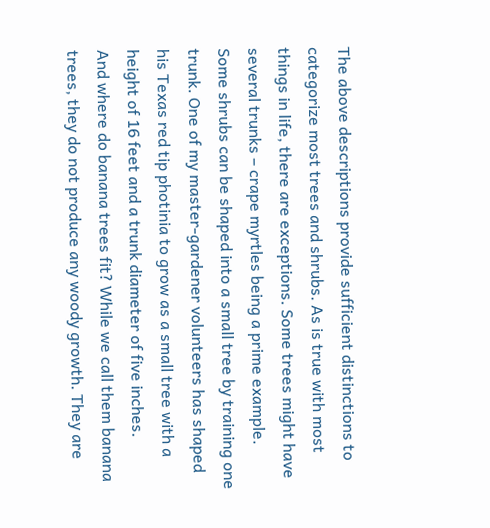The above descriptions provide sufficient distinctions to categorize most trees and shrubs. As is true with most things in life, there are exceptions. Some trees might have several trunks – crape myrtles being a prime example.
Some shrubs can be shaped into a small tree by training one trunk. One of my master-gardener volunteers has shaped his Texas red tip photinia to grow as a small tree with a height of 16 feet and a trunk diameter of five inches.
And where do banana trees fit? While we call them banana trees, they do not produce any woody growth. They are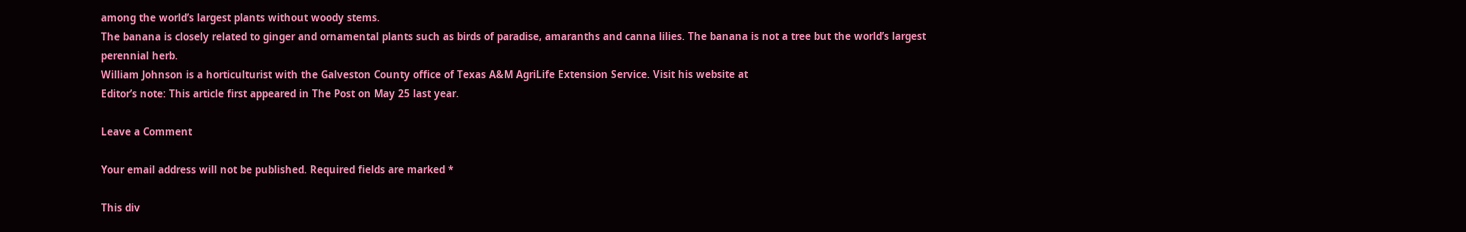among the world’s largest plants without woody stems.
The banana is closely related to ginger and ornamental plants such as birds of paradise, amaranths and canna lilies. The banana is not a tree but the world’s largest perennial herb.
William Johnson is a horticulturist with the Galveston County office of Texas A&M AgriLife Extension Service. Visit his website at
Editor’s note: This article first appeared in The Post on May 25 last year.

Leave a Comment

Your email address will not be published. Required fields are marked *

This div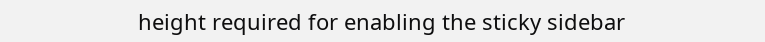height required for enabling the sticky sidebar